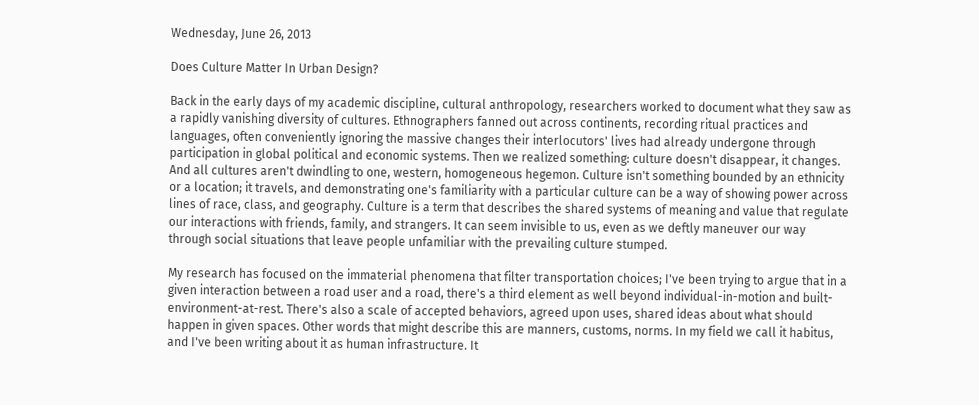Wednesday, June 26, 2013

Does Culture Matter In Urban Design?

Back in the early days of my academic discipline, cultural anthropology, researchers worked to document what they saw as a rapidly vanishing diversity of cultures. Ethnographers fanned out across continents, recording ritual practices and languages, often conveniently ignoring the massive changes their interlocutors' lives had already undergone through participation in global political and economic systems. Then we realized something: culture doesn't disappear, it changes. And all cultures aren't dwindling to one, western, homogeneous hegemon. Culture isn't something bounded by an ethnicity or a location; it travels, and demonstrating one's familiarity with a particular culture can be a way of showing power across lines of race, class, and geography. Culture is a term that describes the shared systems of meaning and value that regulate our interactions with friends, family, and strangers. It can seem invisible to us, even as we deftly maneuver our way through social situations that leave people unfamiliar with the prevailing culture stumped.

My research has focused on the immaterial phenomena that filter transportation choices; I've been trying to argue that in a given interaction between a road user and a road, there's a third element as well beyond individual-in-motion and built-environment-at-rest. There's also a scale of accepted behaviors, agreed upon uses, shared ideas about what should happen in given spaces. Other words that might describe this are manners, customs, norms. In my field we call it habitus, and I've been writing about it as human infrastructure. It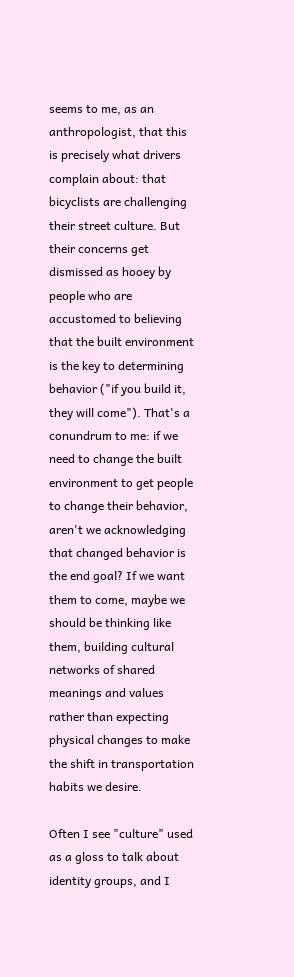seems to me, as an anthropologist, that this is precisely what drivers complain about: that bicyclists are challenging their street culture. But their concerns get dismissed as hooey by people who are accustomed to believing that the built environment is the key to determining behavior ("if you build it, they will come"). That's a conundrum to me: if we need to change the built environment to get people to change their behavior, aren't we acknowledging that changed behavior is the end goal? If we want them to come, maybe we should be thinking like them, building cultural networks of shared meanings and values rather than expecting physical changes to make the shift in transportation habits we desire.

Often I see "culture" used as a gloss to talk about identity groups, and I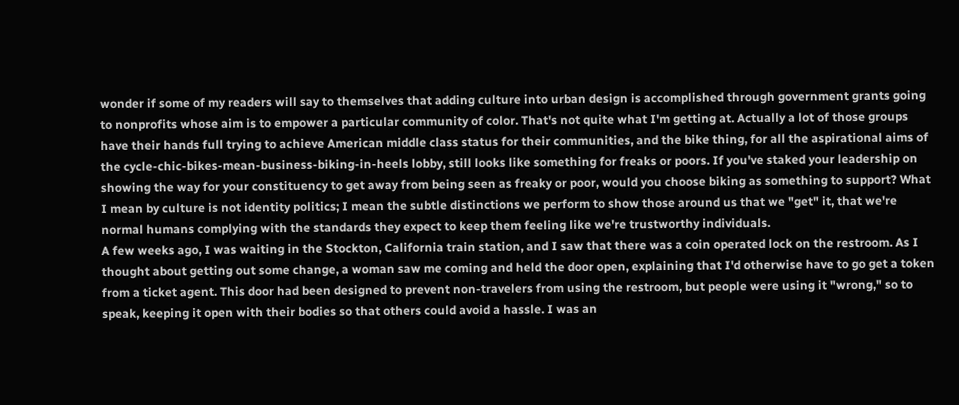wonder if some of my readers will say to themselves that adding culture into urban design is accomplished through government grants going to nonprofits whose aim is to empower a particular community of color. That's not quite what I'm getting at. Actually a lot of those groups have their hands full trying to achieve American middle class status for their communities, and the bike thing, for all the aspirational aims of the cycle-chic-bikes-mean-business-biking-in-heels lobby, still looks like something for freaks or poors. If you've staked your leadership on showing the way for your constituency to get away from being seen as freaky or poor, would you choose biking as something to support? What I mean by culture is not identity politics; I mean the subtle distinctions we perform to show those around us that we "get" it, that we're normal humans complying with the standards they expect to keep them feeling like we're trustworthy individuals.
A few weeks ago, I was waiting in the Stockton, California train station, and I saw that there was a coin operated lock on the restroom. As I thought about getting out some change, a woman saw me coming and held the door open, explaining that I'd otherwise have to go get a token from a ticket agent. This door had been designed to prevent non-travelers from using the restroom, but people were using it "wrong," so to speak, keeping it open with their bodies so that others could avoid a hassle. I was an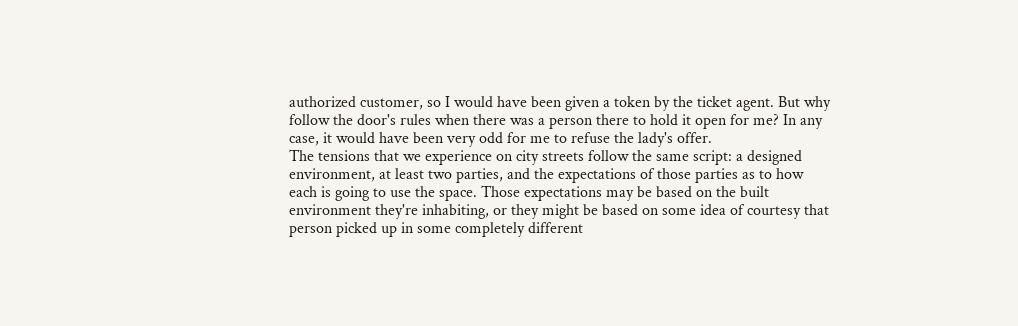authorized customer, so I would have been given a token by the ticket agent. But why follow the door's rules when there was a person there to hold it open for me? In any case, it would have been very odd for me to refuse the lady's offer.
The tensions that we experience on city streets follow the same script: a designed environment, at least two parties, and the expectations of those parties as to how each is going to use the space. Those expectations may be based on the built environment they're inhabiting, or they might be based on some idea of courtesy that person picked up in some completely different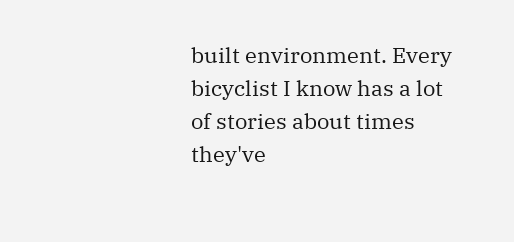built environment. Every bicyclist I know has a lot of stories about times they've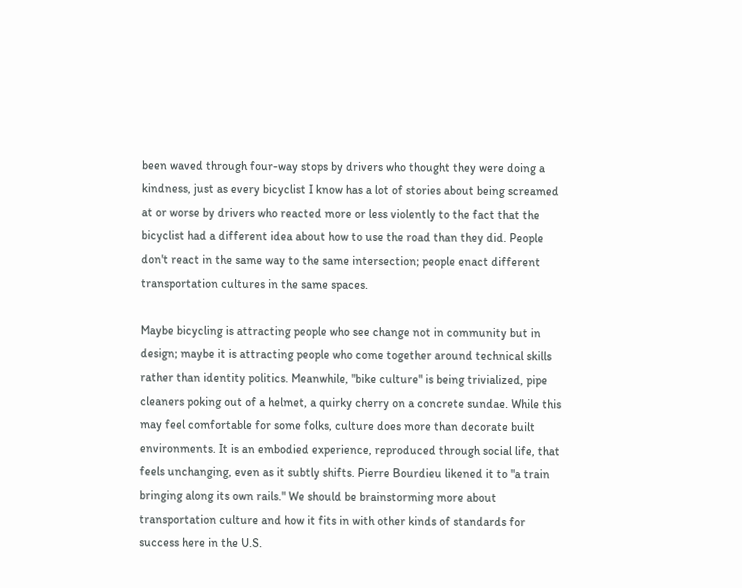been waved through four-way stops by drivers who thought they were doing a kindness, just as every bicyclist I know has a lot of stories about being screamed at or worse by drivers who reacted more or less violently to the fact that the bicyclist had a different idea about how to use the road than they did. People don't react in the same way to the same intersection; people enact different transportation cultures in the same spaces.

Maybe bicycling is attracting people who see change not in community but in design; maybe it is attracting people who come together around technical skills rather than identity politics. Meanwhile, "bike culture" is being trivialized, pipe cleaners poking out of a helmet, a quirky cherry on a concrete sundae. While this may feel comfortable for some folks, culture does more than decorate built environments. It is an embodied experience, reproduced through social life, that feels unchanging, even as it subtly shifts. Pierre Bourdieu likened it to "a train bringing along its own rails." We should be brainstorming more about transportation culture and how it fits in with other kinds of standards for success here in the U.S.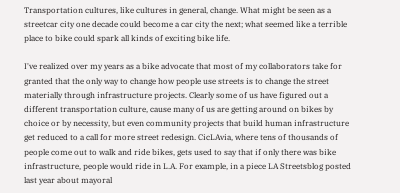Transportation cultures, like cultures in general, change. What might be seen as a streetcar city one decade could become a car city the next; what seemed like a terrible place to bike could spark all kinds of exciting bike life.

I've realized over my years as a bike advocate that most of my collaborators take for granted that the only way to change how people use streets is to change the street materially through infrastructure projects. Clearly some of us have figured out a different transportation culture, cause many of us are getting around on bikes by choice or by necessity, but even community projects that build human infrastructure get reduced to a call for more street redesign. CicLAvia, where tens of thousands of people come out to walk and ride bikes, gets used to say that if only there was bike infrastructure, people would ride in L.A. For example, in a piece LA Streetsblog posted last year about mayoral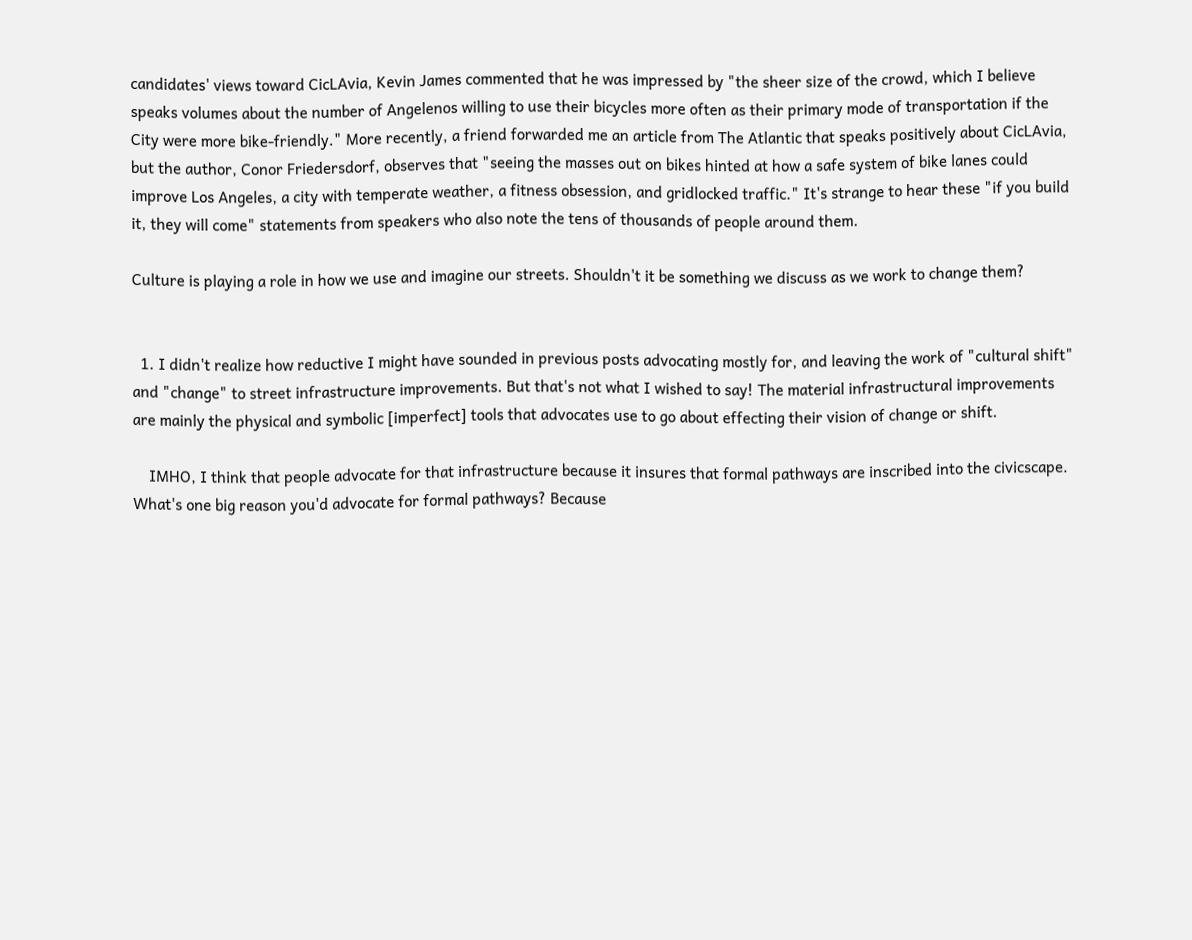candidates' views toward CicLAvia, Kevin James commented that he was impressed by "the sheer size of the crowd, which I believe speaks volumes about the number of Angelenos willing to use their bicycles more often as their primary mode of transportation if the City were more bike-friendly." More recently, a friend forwarded me an article from The Atlantic that speaks positively about CicLAvia, but the author, Conor Friedersdorf, observes that "seeing the masses out on bikes hinted at how a safe system of bike lanes could improve Los Angeles, a city with temperate weather, a fitness obsession, and gridlocked traffic." It's strange to hear these "if you build it, they will come" statements from speakers who also note the tens of thousands of people around them.

Culture is playing a role in how we use and imagine our streets. Shouldn't it be something we discuss as we work to change them?


  1. I didn't realize how reductive I might have sounded in previous posts advocating mostly for, and leaving the work of "cultural shift" and "change" to street infrastructure improvements. But that's not what I wished to say! The material infrastructural improvements are mainly the physical and symbolic [imperfect] tools that advocates use to go about effecting their vision of change or shift.

    IMHO, I think that people advocate for that infrastructure because it insures that formal pathways are inscribed into the civicscape. What's one big reason you'd advocate for formal pathways? Because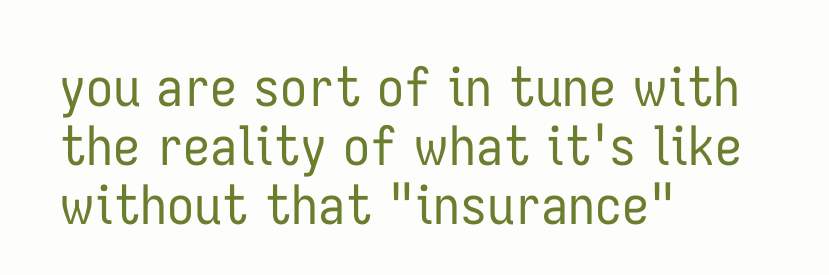you are sort of in tune with the reality of what it's like without that "insurance"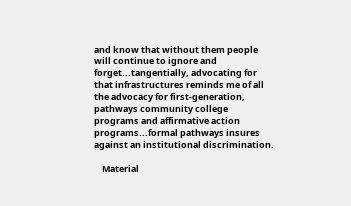and know that without them people will continue to ignore and forget...tangentially, advocating for that infrastructures reminds me of all the advocacy for first-generation, pathways community college programs and affirmative action programs...formal pathways insures against an institutional discrimination.

    Material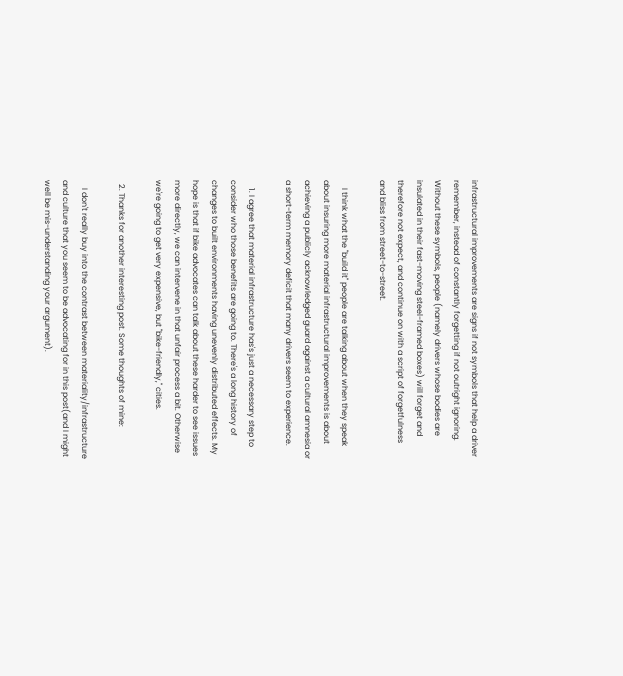infrastructural improvements are signs if not symbols that help a driver remember, instead of constantly forgetting if not outright ignoring. Without these symbols, people (namely drivers whose bodies are insulated in their fast-moving steel-framed boxes) will forget and therefore not expect, and continue on with a script of forgetfulness and bliss from street-to-street.

    I think what the "build it" people are talking about when they speak about insuring more material infrastructural improvements is about achieving a publicly acknowledged guard against a cultural amnesia or a short-term memory deficit that many drivers seem to experience.

    1. I agree that material infrastructure has's just a necessary step to consider who those benefits are going to. There's a long history of changes to built environments having unevenly distributed effects. My hope is that if bike advocates can talk about these harder to see issues more directly, we can intervene in that unfair process a bit. Otherwise we're going to get very expensive, but "bike-friendly," cities.

  2. Thanks for another interesting post. Some thoughts of mine:

    I don't really buy into the contrast between materiality/infrastructure and culture that you seem to be advocating for in this post(and I might well be mis-understanding your argument).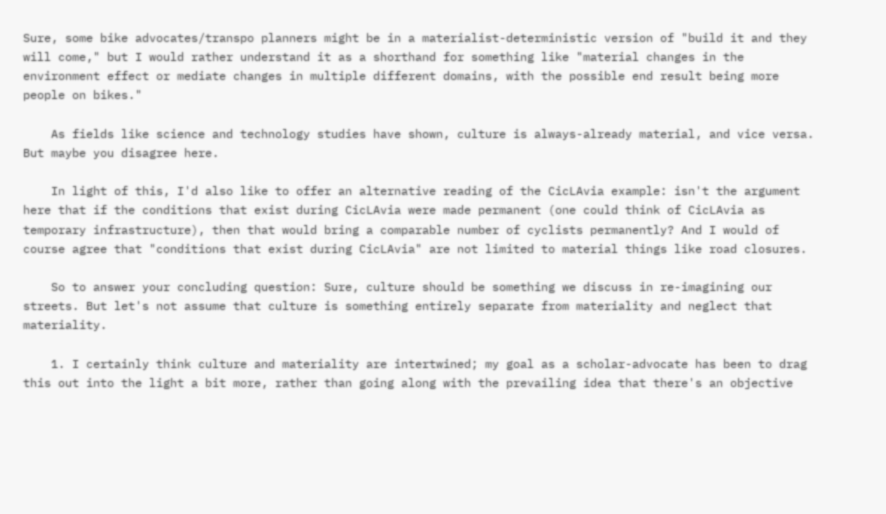Sure, some bike advocates/transpo planners might be in a materialist-deterministic version of "build it and they will come," but I would rather understand it as a shorthand for something like "material changes in the environment effect or mediate changes in multiple different domains, with the possible end result being more people on bikes."

    As fields like science and technology studies have shown, culture is always-already material, and vice versa. But maybe you disagree here.

    In light of this, I'd also like to offer an alternative reading of the CicLAvia example: isn't the argument here that if the conditions that exist during CicLAvia were made permanent (one could think of CicLAvia as temporary infrastructure), then that would bring a comparable number of cyclists permanently? And I would of course agree that "conditions that exist during CicLAvia" are not limited to material things like road closures.

    So to answer your concluding question: Sure, culture should be something we discuss in re-imagining our streets. But let's not assume that culture is something entirely separate from materiality and neglect that materiality.

    1. I certainly think culture and materiality are intertwined; my goal as a scholar-advocate has been to drag this out into the light a bit more, rather than going along with the prevailing idea that there's an objective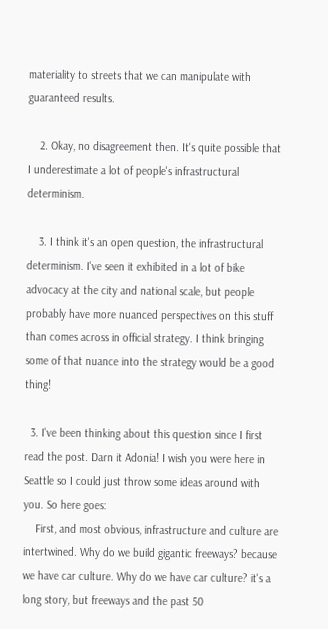materiality to streets that we can manipulate with guaranteed results.

    2. Okay, no disagreement then. It's quite possible that I underestimate a lot of people's infrastructural determinism.

    3. I think it's an open question, the infrastructural determinism. I've seen it exhibited in a lot of bike advocacy at the city and national scale, but people probably have more nuanced perspectives on this stuff than comes across in official strategy. I think bringing some of that nuance into the strategy would be a good thing!

  3. I've been thinking about this question since I first read the post. Darn it Adonia! I wish you were here in Seattle so I could just throw some ideas around with you. So here goes:
    First, and most obvious, infrastructure and culture are intertwined. Why do we build gigantic freeways? because we have car culture. Why do we have car culture? it's a long story, but freeways and the past 50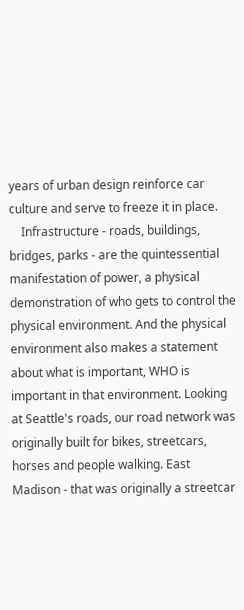years of urban design reinforce car culture and serve to freeze it in place.
    Infrastructure - roads, buildings, bridges, parks - are the quintessential manifestation of power, a physical demonstration of who gets to control the physical environment. And the physical environment also makes a statement about what is important, WHO is important in that environment. Looking at Seattle's roads, our road network was originally built for bikes, streetcars, horses and people walking. East Madison - that was originally a streetcar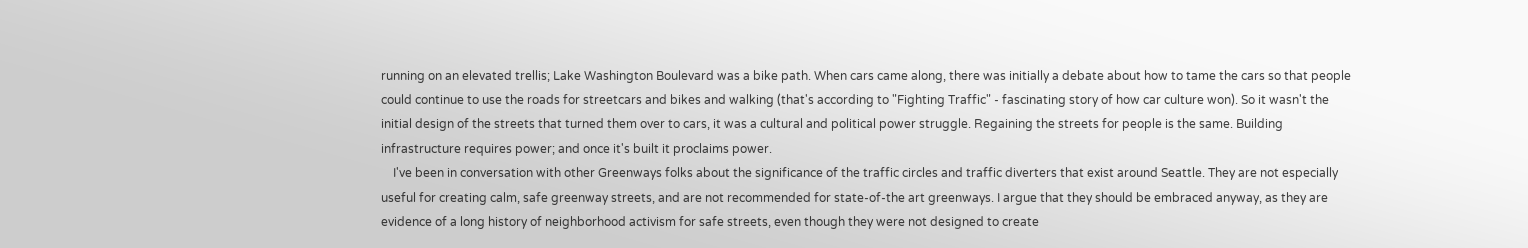running on an elevated trellis; Lake Washington Boulevard was a bike path. When cars came along, there was initially a debate about how to tame the cars so that people could continue to use the roads for streetcars and bikes and walking (that's according to "Fighting Traffic" - fascinating story of how car culture won). So it wasn't the initial design of the streets that turned them over to cars, it was a cultural and political power struggle. Regaining the streets for people is the same. Building infrastructure requires power; and once it's built it proclaims power.
    I've been in conversation with other Greenways folks about the significance of the traffic circles and traffic diverters that exist around Seattle. They are not especially useful for creating calm, safe greenway streets, and are not recommended for state-of-the art greenways. I argue that they should be embraced anyway, as they are evidence of a long history of neighborhood activism for safe streets, even though they were not designed to create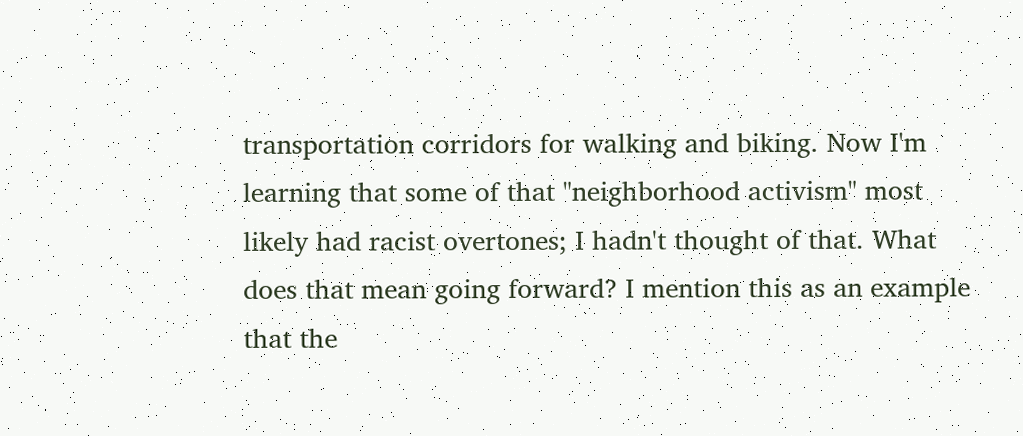transportation corridors for walking and biking. Now I'm learning that some of that "neighborhood activism" most likely had racist overtones; I hadn't thought of that. What does that mean going forward? I mention this as an example that the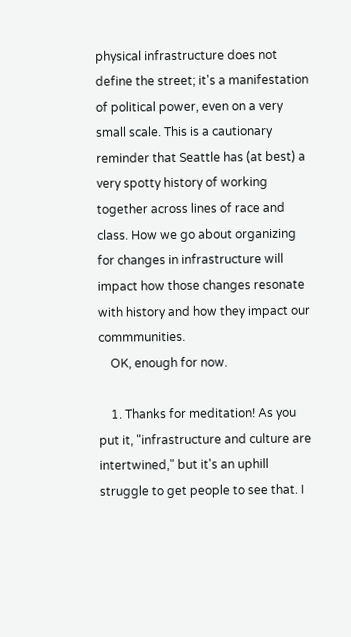physical infrastructure does not define the street; it's a manifestation of political power, even on a very small scale. This is a cautionary reminder that Seattle has (at best) a very spotty history of working together across lines of race and class. How we go about organizing for changes in infrastructure will impact how those changes resonate with history and how they impact our commmunities.
    OK, enough for now.

    1. Thanks for meditation! As you put it, "infrastructure and culture are intertwined," but it's an uphill struggle to get people to see that. I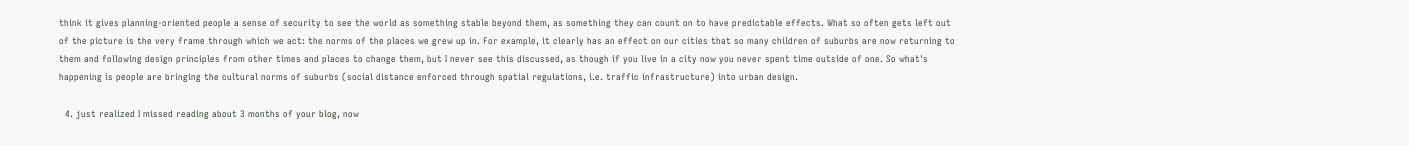think it gives planning-oriented people a sense of security to see the world as something stable beyond them, as something they can count on to have predictable effects. What so often gets left out of the picture is the very frame through which we act: the norms of the places we grew up in. For example, it clearly has an effect on our cities that so many children of suburbs are now returning to them and following design principles from other times and places to change them, but I never see this discussed, as though if you live in a city now you never spent time outside of one. So what's happening is people are bringing the cultural norms of suburbs (social distance enforced through spatial regulations, i.e. traffic infrastructure) into urban design.

  4. just realized I missed reading about 3 months of your blog, now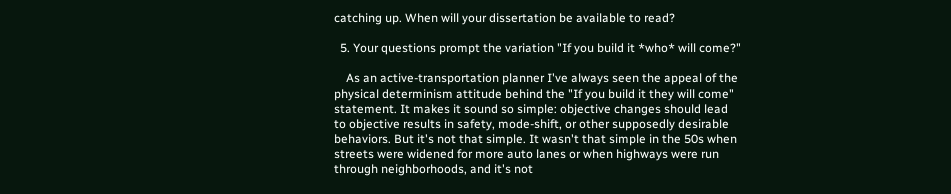catching up. When will your dissertation be available to read?

  5. Your questions prompt the variation "If you build it *who* will come?"

    As an active-transportation planner I've always seen the appeal of the physical determinism attitude behind the "If you build it they will come" statement. It makes it sound so simple: objective changes should lead to objective results in safety, mode-shift, or other supposedly desirable behaviors. But it's not that simple. It wasn't that simple in the 50s when streets were widened for more auto lanes or when highways were run through neighborhoods, and it's not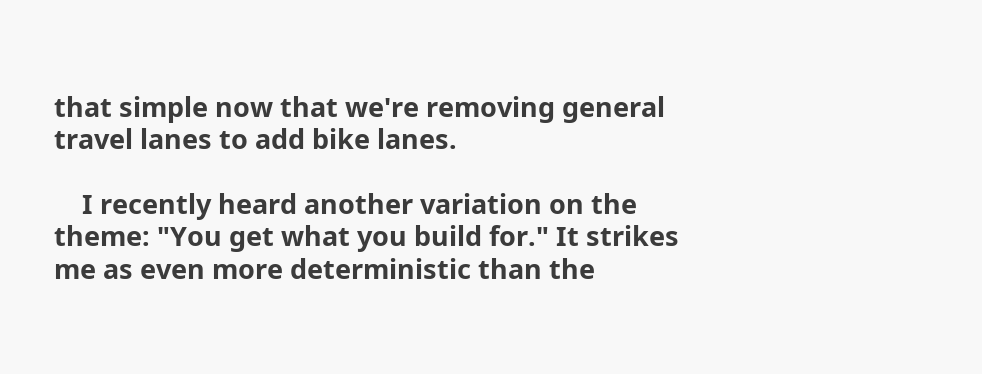that simple now that we're removing general travel lanes to add bike lanes.

    I recently heard another variation on the theme: "You get what you build for." It strikes me as even more deterministic than the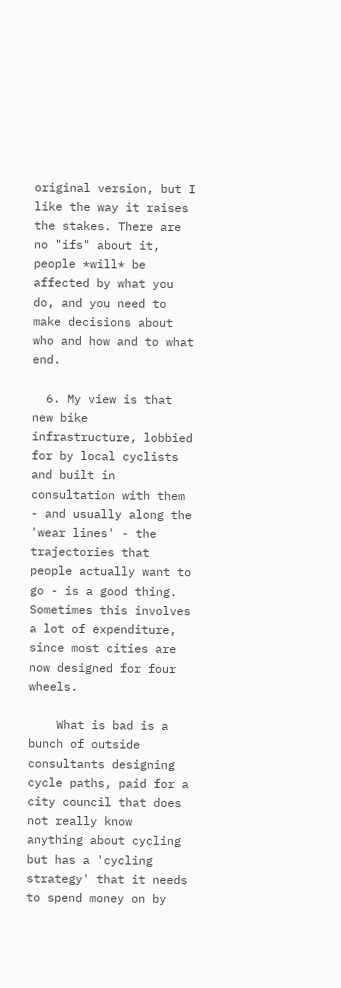original version, but I like the way it raises the stakes. There are no "ifs" about it, people *will* be affected by what you do, and you need to make decisions about who and how and to what end.

  6. My view is that new bike infrastructure, lobbied for by local cyclists and built in consultation with them - and usually along the 'wear lines' - the trajectories that people actually want to go - is a good thing. Sometimes this involves a lot of expenditure, since most cities are now designed for four wheels.

    What is bad is a bunch of outside consultants designing cycle paths, paid for a city council that does not really know anything about cycling but has a 'cycling strategy' that it needs to spend money on by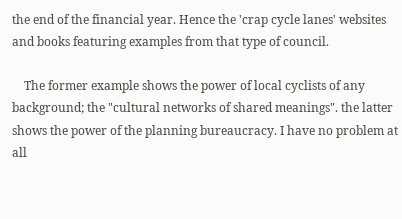the end of the financial year. Hence the 'crap cycle lanes' websites and books featuring examples from that type of council.

    The former example shows the power of local cyclists of any background; the "cultural networks of shared meanings". the latter shows the power of the planning bureaucracy. I have no problem at all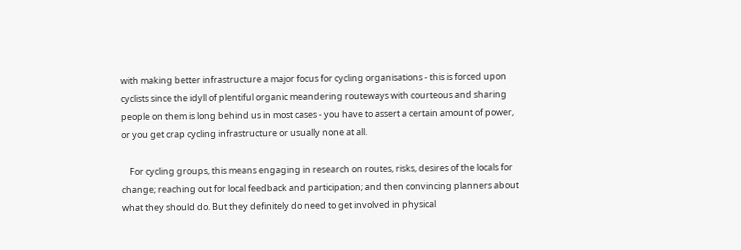with making better infrastructure a major focus for cycling organisations - this is forced upon cyclists since the idyll of plentiful organic meandering routeways with courteous and sharing people on them is long behind us in most cases - you have to assert a certain amount of power, or you get crap cycling infrastructure or usually none at all.

    For cycling groups, this means engaging in research on routes, risks, desires of the locals for change; reaching out for local feedback and participation; and then convincing planners about what they should do. But they definitely do need to get involved in physical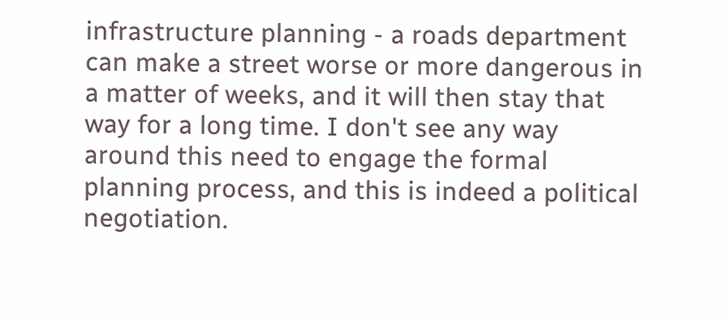infrastructure planning - a roads department can make a street worse or more dangerous in a matter of weeks, and it will then stay that way for a long time. I don't see any way around this need to engage the formal planning process, and this is indeed a political negotiation.